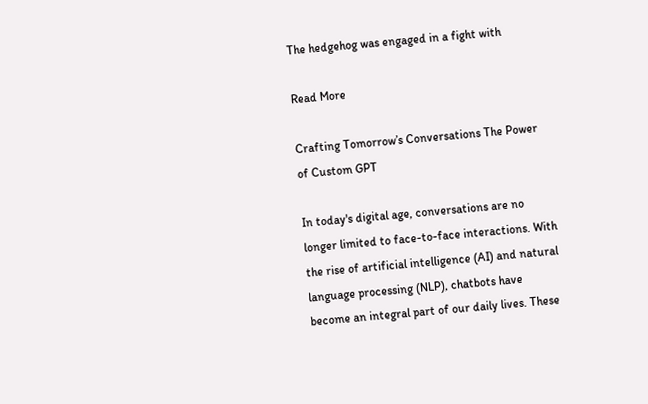The hedgehog was engaged in a fight with

Read More

Crafting Tomorrow’s Conversations The Power of Custom GPT

In today's digital age, conversations are no longer limited to face-to-face interactions. With the rise of artificial intelligence (AI) and natural language processing (NLP), chatbots have become an integral part of our daily lives. These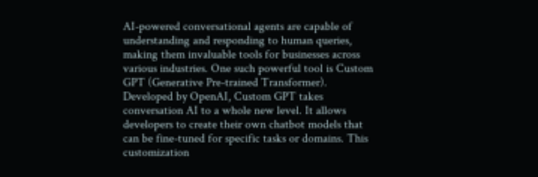AI-powered conversational agents are capable of understanding and responding to human queries, making them invaluable tools for businesses across various industries. One such powerful tool is Custom GPT (Generative Pre-trained Transformer). Developed by OpenAI, Custom GPT takes conversation AI to a whole new level. It allows developers to create their own chatbot models that can be fine-tuned for specific tasks or domains. This customization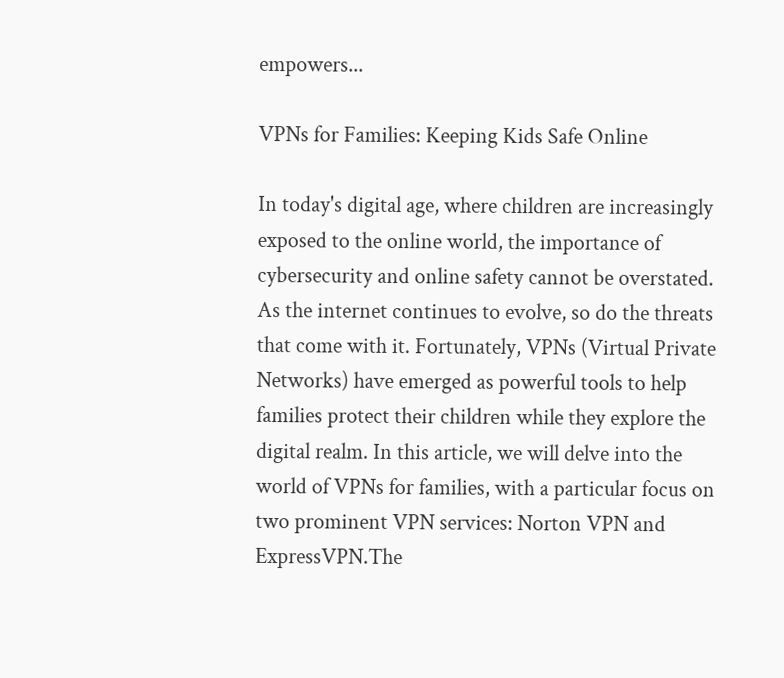empowers...

VPNs for Families: Keeping Kids Safe Online

In today's digital age, where children are increasingly exposed to the online world, the importance of cybersecurity and online safety cannot be overstated. As the internet continues to evolve, so do the threats that come with it. Fortunately, VPNs (Virtual Private Networks) have emerged as powerful tools to help families protect their children while they explore the digital realm. In this article, we will delve into the world of VPNs for families, with a particular focus on two prominent VPN services: Norton VPN and ExpressVPN.The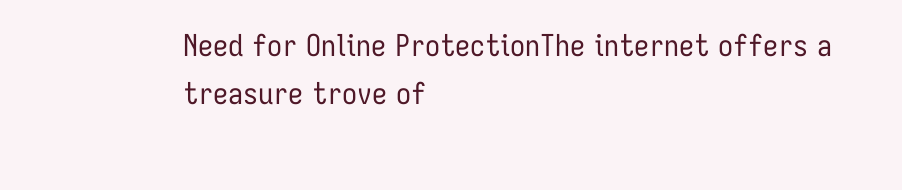Need for Online ProtectionThe internet offers a treasure trove of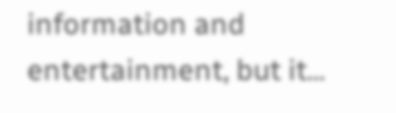information and entertainment, but it...